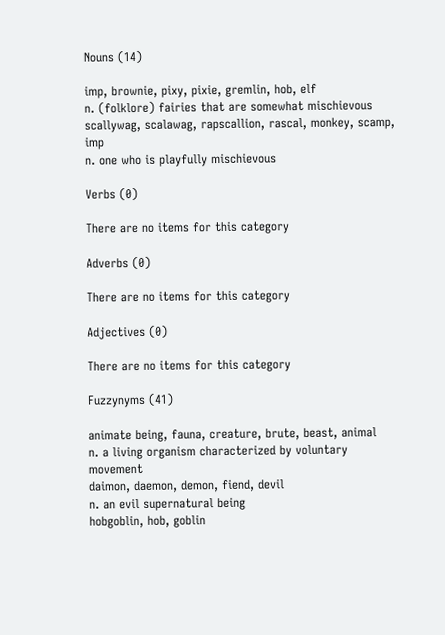Nouns (14)

imp, brownie, pixy, pixie, gremlin, hob, elf
n. (folklore) fairies that are somewhat mischievous
scallywag, scalawag, rapscallion, rascal, monkey, scamp, imp
n. one who is playfully mischievous

Verbs (0)

There are no items for this category

Adverbs (0)

There are no items for this category

Adjectives (0)

There are no items for this category

Fuzzynyms (41)

animate being, fauna, creature, brute, beast, animal
n. a living organism characterized by voluntary movement
daimon, daemon, demon, fiend, devil
n. an evil supernatural being
hobgoblin, hob, goblin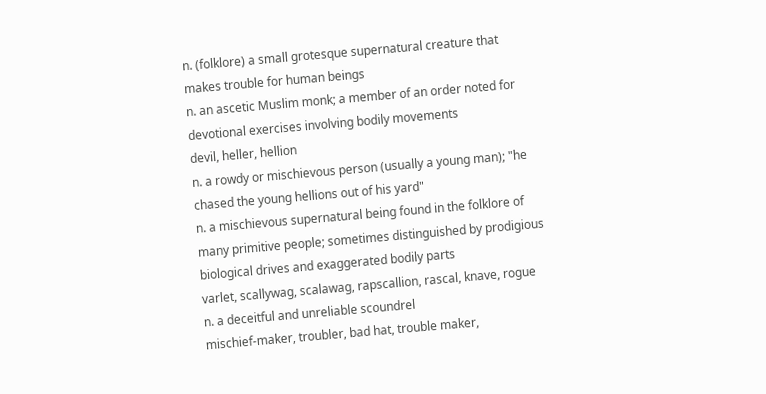n. (folklore) a small grotesque supernatural creature that makes trouble for human beings
n. an ascetic Muslim monk; a member of an order noted for devotional exercises involving bodily movements
devil, heller, hellion
n. a rowdy or mischievous person (usually a young man); "he chased the young hellions out of his yard"
n. a mischievous supernatural being found in the folklore of many primitive people; sometimes distinguished by prodigious biological drives and exaggerated bodily parts
varlet, scallywag, scalawag, rapscallion, rascal, knave, rogue
n. a deceitful and unreliable scoundrel
mischief-maker, troubler, bad hat, trouble maker,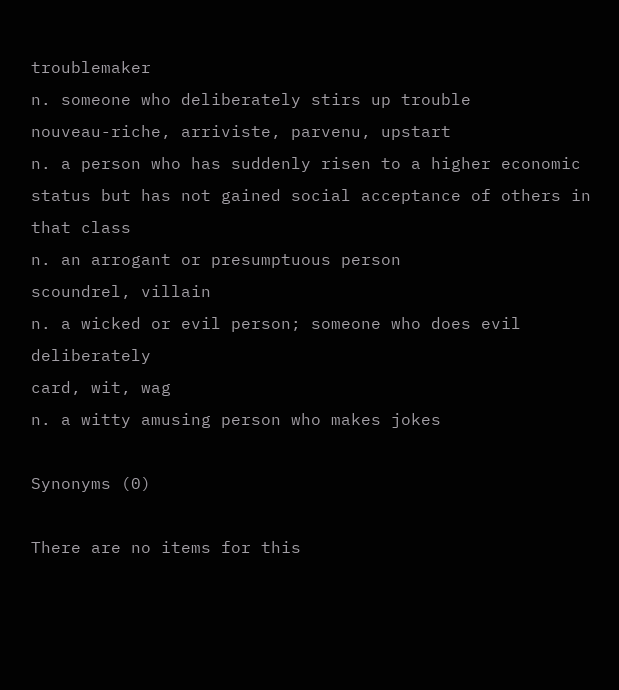troublemaker
n. someone who deliberately stirs up trouble
nouveau-riche, arriviste, parvenu, upstart
n. a person who has suddenly risen to a higher economic status but has not gained social acceptance of others in that class
n. an arrogant or presumptuous person
scoundrel, villain
n. a wicked or evil person; someone who does evil deliberately
card, wit, wag
n. a witty amusing person who makes jokes

Synonyms (0)

There are no items for this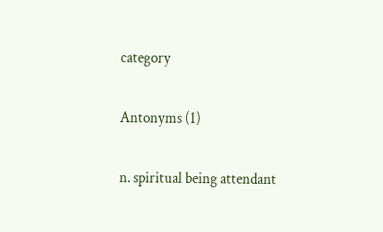category

Antonyms (1)

n. spiritual being attendant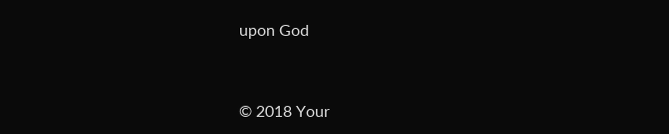upon God


© 2018 Your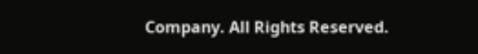Company. All Rights Reserved.